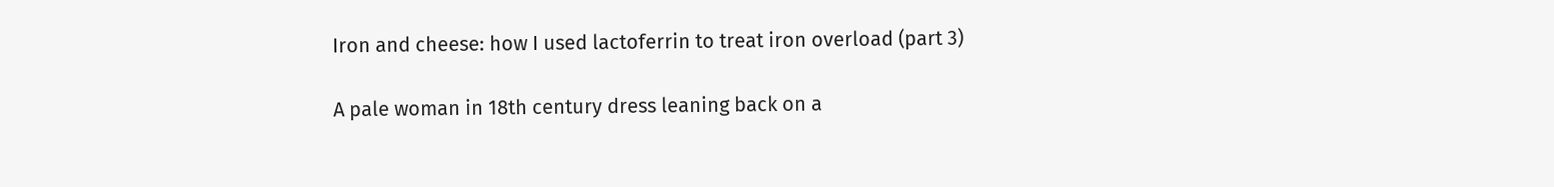Iron and cheese: how I used lactoferrin to treat iron overload (part 3)

A pale woman in 18th century dress leaning back on a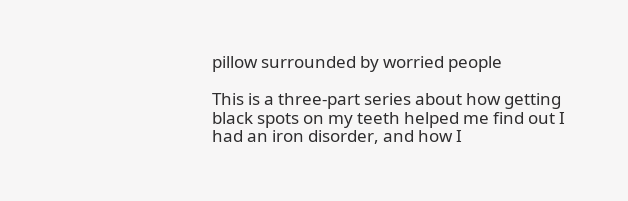pillow surrounded by worried people

This is a three-part series about how getting black spots on my teeth helped me find out I had an iron disorder, and how I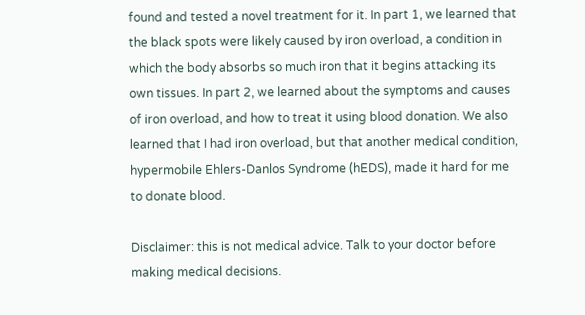found and tested a novel treatment for it. In part 1, we learned that the black spots were likely caused by iron overload, a condition in which the body absorbs so much iron that it begins attacking its own tissues. In part 2, we learned about the symptoms and causes of iron overload, and how to treat it using blood donation. We also learned that I had iron overload, but that another medical condition, hypermobile Ehlers-Danlos Syndrome (hEDS), made it hard for me to donate blood.

Disclaimer: this is not medical advice. Talk to your doctor before making medical decisions.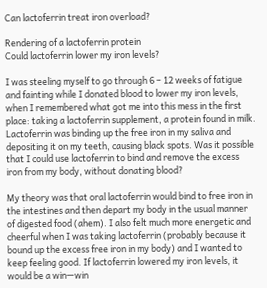Can lactoferrin treat iron overload?

Rendering of a lactoferrin protein
Could lactoferrin lower my iron levels?

I was steeling myself to go through 6 – 12 weeks of fatigue and fainting while I donated blood to lower my iron levels, when I remembered what got me into this mess in the first place: taking a lactoferrin supplement, a protein found in milk. Lactoferrin was binding up the free iron in my saliva and depositing it on my teeth, causing black spots. Was it possible that I could use lactoferrin to bind and remove the excess iron from my body, without donating blood?

My theory was that oral lactoferrin would bind to free iron in the intestines and then depart my body in the usual manner of digested food (ahem). I also felt much more energetic and cheerful when I was taking lactoferrin (probably because it bound up the excess free iron in my body) and I wanted to keep feeling good. If lactoferrin lowered my iron levels, it would be a win—win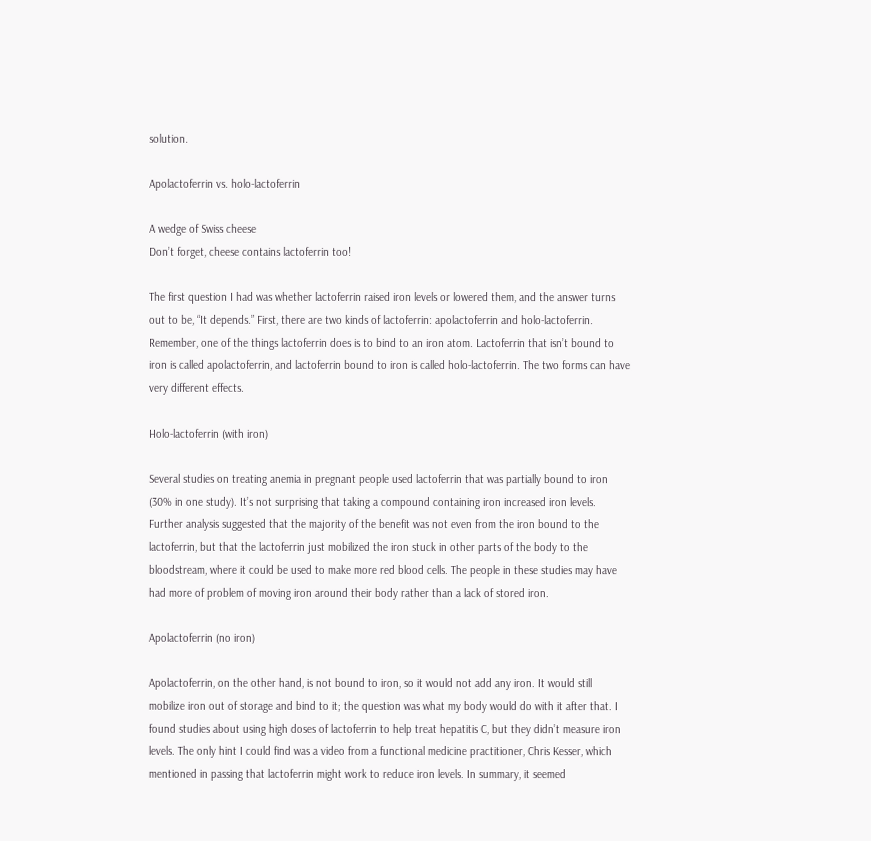solution.

Apolactoferrin vs. holo-lactoferrin

A wedge of Swiss cheese
Don’t forget, cheese contains lactoferrin too!

The first question I had was whether lactoferrin raised iron levels or lowered them, and the answer turns out to be, “It depends.” First, there are two kinds of lactoferrin: apolactoferrin and holo-lactoferrin. Remember, one of the things lactoferrin does is to bind to an iron atom. Lactoferrin that isn’t bound to iron is called apolactoferrin, and lactoferrin bound to iron is called holo-lactoferrin. The two forms can have very different effects.

Holo-lactoferrin (with iron)

Several studies on treating anemia in pregnant people used lactoferrin that was partially bound to iron (30% in one study). It’s not surprising that taking a compound containing iron increased iron levels. Further analysis suggested that the majority of the benefit was not even from the iron bound to the lactoferrin, but that the lactoferrin just mobilized the iron stuck in other parts of the body to the bloodstream, where it could be used to make more red blood cells. The people in these studies may have had more of problem of moving iron around their body rather than a lack of stored iron.

Apolactoferrin (no iron)

Apolactoferrin, on the other hand, is not bound to iron, so it would not add any iron. It would still mobilize iron out of storage and bind to it; the question was what my body would do with it after that. I found studies about using high doses of lactoferrin to help treat hepatitis C, but they didn’t measure iron levels. The only hint I could find was a video from a functional medicine practitioner, Chris Kesser, which mentioned in passing that lactoferrin might work to reduce iron levels. In summary, it seemed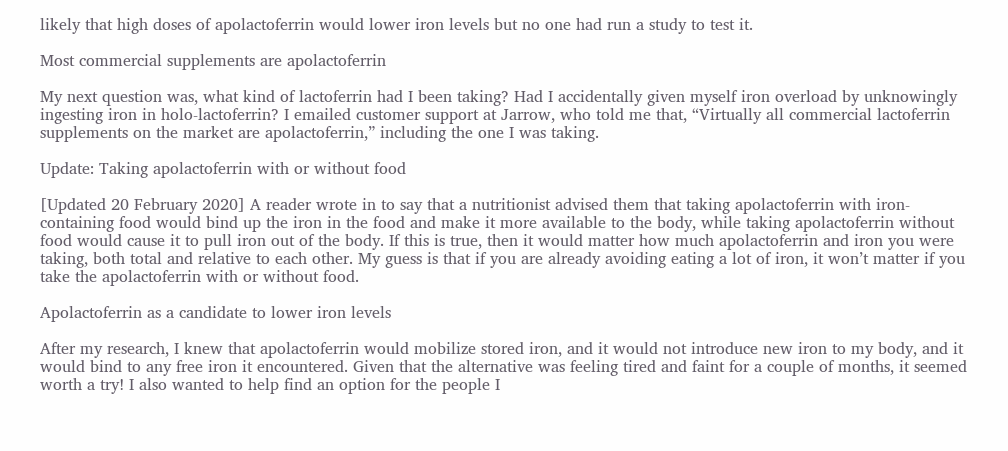likely that high doses of apolactoferrin would lower iron levels but no one had run a study to test it.

Most commercial supplements are apolactoferrin

My next question was, what kind of lactoferrin had I been taking? Had I accidentally given myself iron overload by unknowingly ingesting iron in holo-lactoferrin? I emailed customer support at Jarrow, who told me that, “Virtually all commercial lactoferrin supplements on the market are apolactoferrin,” including the one I was taking.

Update: Taking apolactoferrin with or without food

[Updated 20 February 2020] A reader wrote in to say that a nutritionist advised them that taking apolactoferrin with iron-containing food would bind up the iron in the food and make it more available to the body, while taking apolactoferrin without food would cause it to pull iron out of the body. If this is true, then it would matter how much apolactoferrin and iron you were taking, both total and relative to each other. My guess is that if you are already avoiding eating a lot of iron, it won’t matter if you take the apolactoferrin with or without food.

Apolactoferrin as a candidate to lower iron levels

After my research, I knew that apolactoferrin would mobilize stored iron, and it would not introduce new iron to my body, and it would bind to any free iron it encountered. Given that the alternative was feeling tired and faint for a couple of months, it seemed worth a try! I also wanted to help find an option for the people I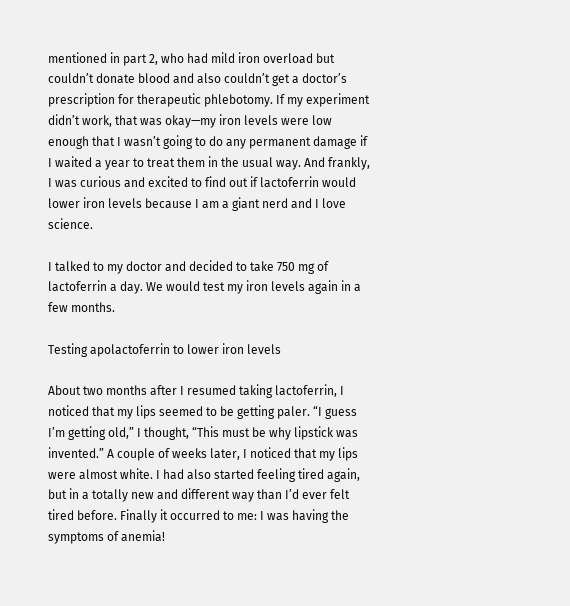mentioned in part 2, who had mild iron overload but couldn’t donate blood and also couldn’t get a doctor’s prescription for therapeutic phlebotomy. If my experiment didn’t work, that was okay—my iron levels were low enough that I wasn’t going to do any permanent damage if I waited a year to treat them in the usual way. And frankly, I was curious and excited to find out if lactoferrin would lower iron levels because I am a giant nerd and I love science.

I talked to my doctor and decided to take 750 mg of lactoferrin a day. We would test my iron levels again in a few months.

Testing apolactoferrin to lower iron levels

About two months after I resumed taking lactoferrin, I noticed that my lips seemed to be getting paler. “I guess I’m getting old,” I thought, “This must be why lipstick was invented.” A couple of weeks later, I noticed that my lips were almost white. I had also started feeling tired again, but in a totally new and different way than I’d ever felt tired before. Finally it occurred to me: I was having the symptoms of anemia!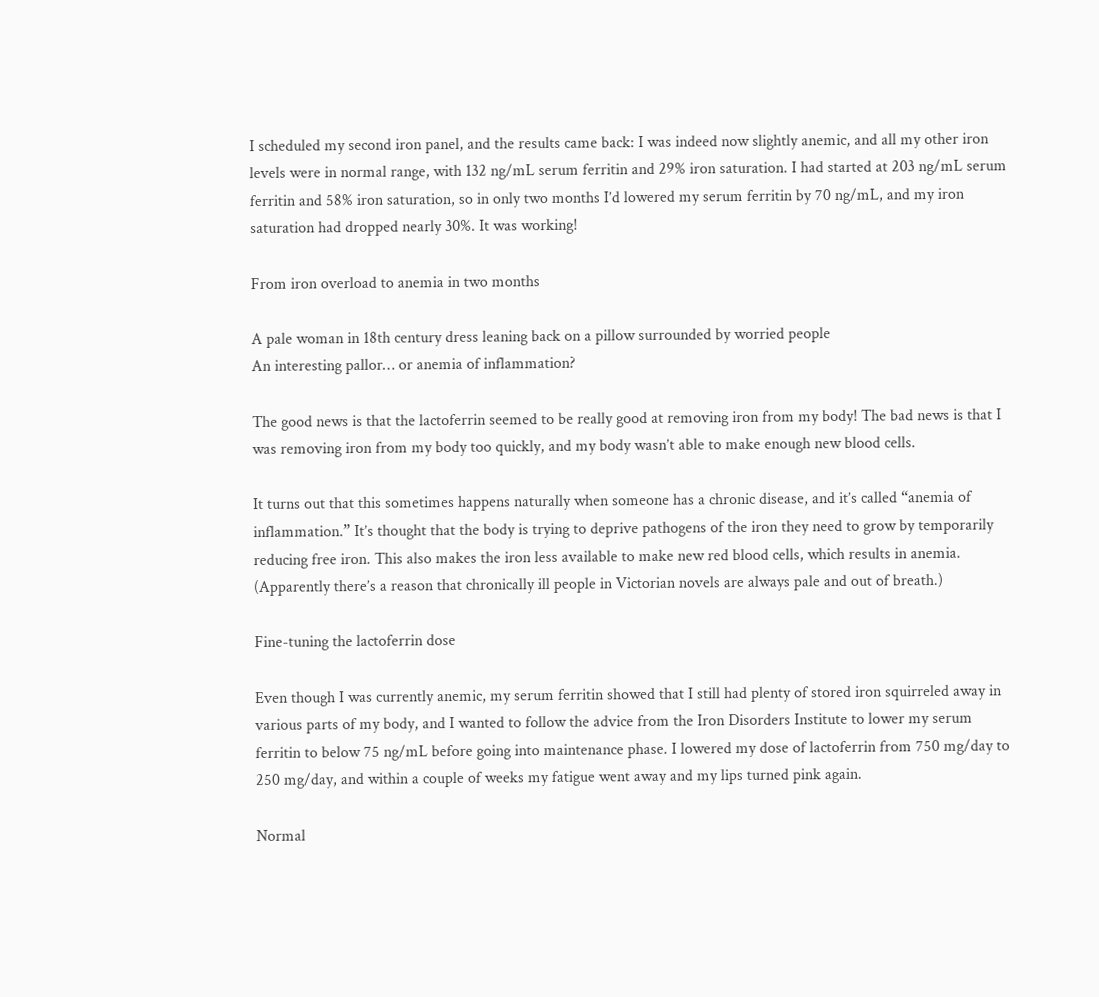I scheduled my second iron panel, and the results came back: I was indeed now slightly anemic, and all my other iron levels were in normal range, with 132 ng/mL serum ferritin and 29% iron saturation. I had started at 203 ng/mL serum ferritin and 58% iron saturation, so in only two months I’d lowered my serum ferritin by 70 ng/mL, and my iron saturation had dropped nearly 30%. It was working!

From iron overload to anemia in two months

A pale woman in 18th century dress leaning back on a pillow surrounded by worried people
An interesting pallor… or anemia of inflammation?

The good news is that the lactoferrin seemed to be really good at removing iron from my body! The bad news is that I was removing iron from my body too quickly, and my body wasn’t able to make enough new blood cells.

It turns out that this sometimes happens naturally when someone has a chronic disease, and it’s called “anemia of inflammation.” It’s thought that the body is trying to deprive pathogens of the iron they need to grow by temporarily reducing free iron. This also makes the iron less available to make new red blood cells, which results in anemia. (Apparently there’s a reason that chronically ill people in Victorian novels are always pale and out of breath.)

Fine-tuning the lactoferrin dose

Even though I was currently anemic, my serum ferritin showed that I still had plenty of stored iron squirreled away in various parts of my body, and I wanted to follow the advice from the Iron Disorders Institute to lower my serum ferritin to below 75 ng/mL before going into maintenance phase. I lowered my dose of lactoferrin from 750 mg/day to 250 mg/day, and within a couple of weeks my fatigue went away and my lips turned pink again.

Normal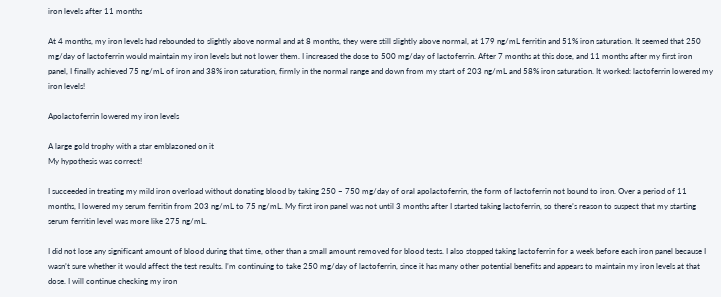iron levels after 11 months

At 4 months, my iron levels had rebounded to slightly above normal and at 8 months, they were still slightly above normal, at 179 ng/mL ferritin and 51% iron saturation. It seemed that 250 mg/day of lactoferrin would maintain my iron levels but not lower them. I increased the dose to 500 mg/day of lactoferrin. After 7 months at this dose, and 11 months after my first iron panel, I finally achieved 75 ng/mL of iron and 38% iron saturation, firmly in the normal range and down from my start of 203 ng/mL and 58% iron saturation. It worked: lactoferrin lowered my iron levels!

Apolactoferrin lowered my iron levels

A large gold trophy with a star emblazoned on it
My hypothesis was correct!

I succeeded in treating my mild iron overload without donating blood by taking 250 – 750 mg/day of oral apolactoferrin, the form of lactoferrin not bound to iron. Over a period of 11 months, I lowered my serum ferritin from 203 ng/mL to 75 ng/mL. My first iron panel was not until 3 months after I started taking lactoferrin, so there’s reason to suspect that my starting serum ferritin level was more like 275 ng/mL.

I did not lose any significant amount of blood during that time, other than a small amount removed for blood tests. I also stopped taking lactoferrin for a week before each iron panel because I wasn’t sure whether it would affect the test results. I’m continuing to take 250 mg/day of lactoferrin, since it has many other potential benefits and appears to maintain my iron levels at that dose. I will continue checking my iron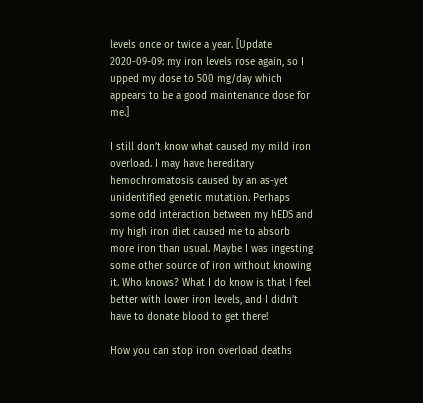levels once or twice a year. [Update 2020-09-09: my iron levels rose again, so I upped my dose to 500 mg/day which appears to be a good maintenance dose for me.]

I still don’t know what caused my mild iron overload. I may have hereditary hemochromatosis caused by an as-yet unidentified genetic mutation. Perhaps some odd interaction between my hEDS and my high iron diet caused me to absorb more iron than usual. Maybe I was ingesting some other source of iron without knowing it. Who knows? What I do know is that I feel better with lower iron levels, and I didn’t have to donate blood to get there!

How you can stop iron overload deaths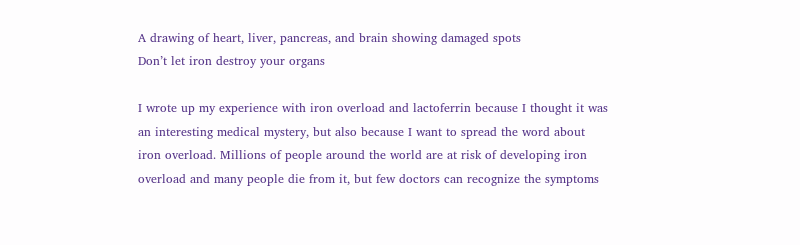A drawing of heart, liver, pancreas, and brain showing damaged spots
Don’t let iron destroy your organs

I wrote up my experience with iron overload and lactoferrin because I thought it was an interesting medical mystery, but also because I want to spread the word about iron overload. Millions of people around the world are at risk of developing iron overload and many people die from it, but few doctors can recognize the symptoms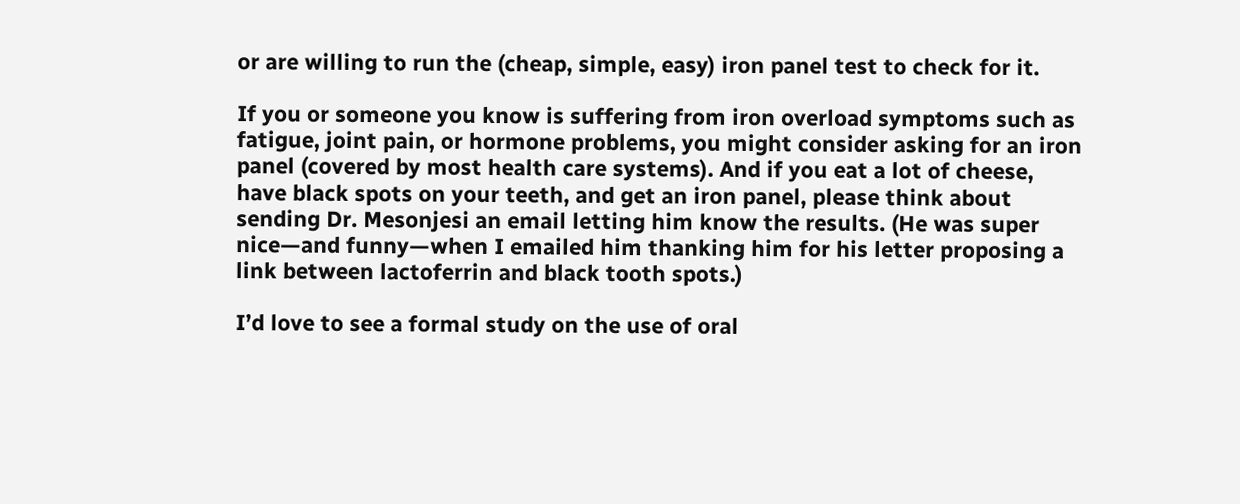or are willing to run the (cheap, simple, easy) iron panel test to check for it.

If you or someone you know is suffering from iron overload symptoms such as fatigue, joint pain, or hormone problems, you might consider asking for an iron panel (covered by most health care systems). And if you eat a lot of cheese, have black spots on your teeth, and get an iron panel, please think about sending Dr. Mesonjesi an email letting him know the results. (He was super nice—and funny—when I emailed him thanking him for his letter proposing a link between lactoferrin and black tooth spots.)

I’d love to see a formal study on the use of oral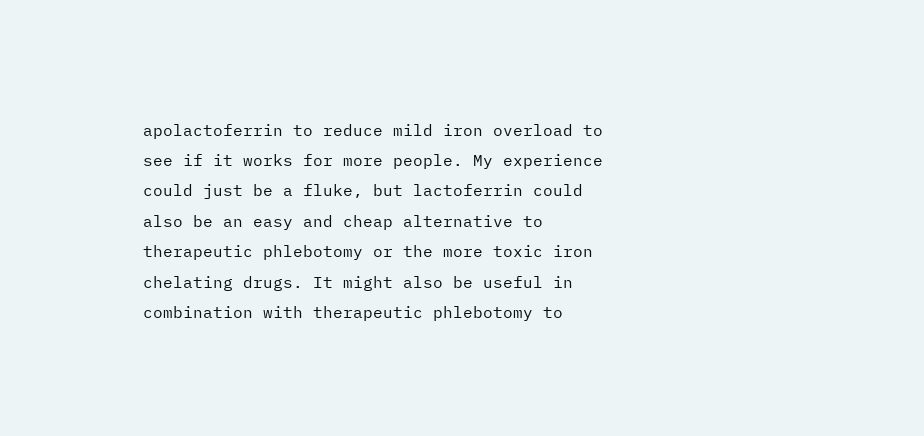apolactoferrin to reduce mild iron overload to see if it works for more people. My experience could just be a fluke, but lactoferrin could also be an easy and cheap alternative to therapeutic phlebotomy or the more toxic iron chelating drugs. It might also be useful in combination with therapeutic phlebotomy to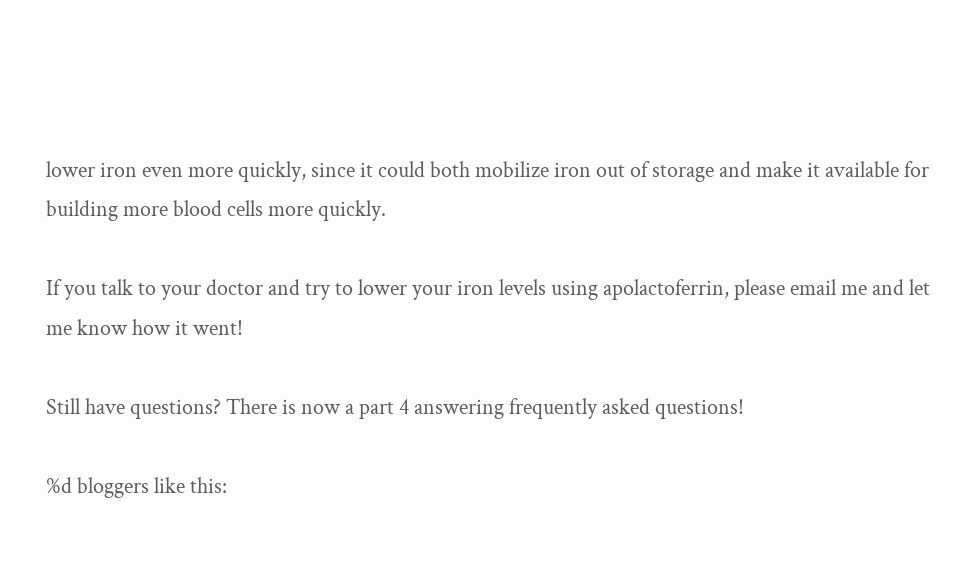lower iron even more quickly, since it could both mobilize iron out of storage and make it available for building more blood cells more quickly.

If you talk to your doctor and try to lower your iron levels using apolactoferrin, please email me and let me know how it went!

Still have questions? There is now a part 4 answering frequently asked questions!

%d bloggers like this: